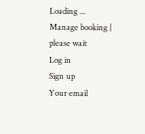Loading ...
Manage booking |
please wait
Log in
Sign up
Your email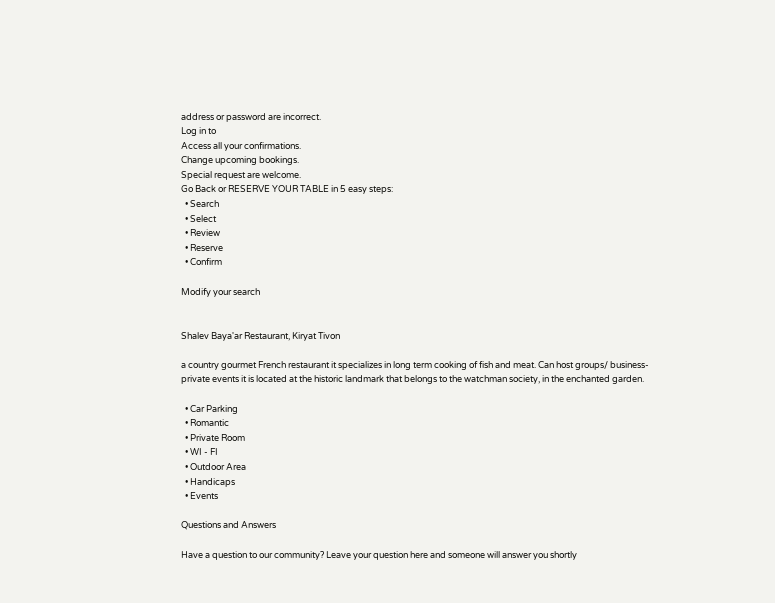address or password are incorrect.
Log in to
Access all your confirmations.
Change upcoming bookings.
Special request are welcome.
Go Back or RESERVE YOUR TABLE in 5 easy steps:
  • Search
  • Select
  • Review
  • Reserve
  • Confirm

Modify your search


Shalev Baya'ar Restaurant, Kiryat Tivon

a country gourmet French restaurant it specializes in long term cooking of fish and meat. Can host groups/ business-private events it is located at the historic landmark that belongs to the watchman society, in the enchanted garden.

  • Car Parking
  • Romantic
  • Private Room
  • WI - FI
  • Outdoor Area
  • Handicaps
  • Events

Questions and Answers

Have a question to our community? Leave your question here and someone will answer you shortly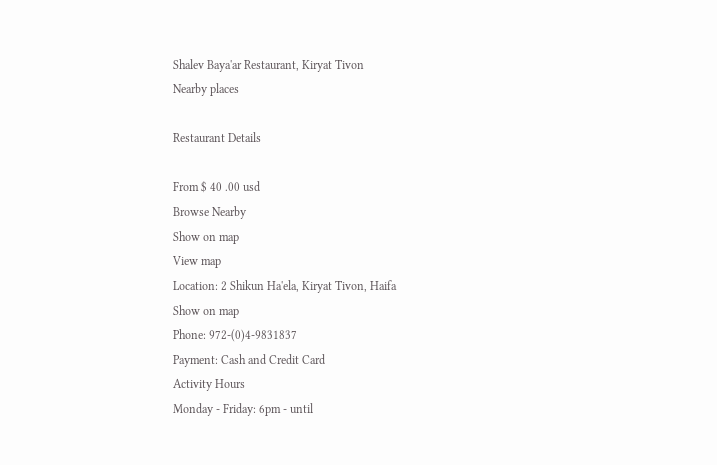Shalev Baya'ar Restaurant, Kiryat Tivon
Nearby places

Restaurant Details

From $ 40 .00 usd
Browse Nearby
Show on map
View map
Location: 2 Shikun Ha'ela, Kiryat Tivon, Haifa
Show on map
Phone: 972-(0)4-9831837
Payment: Cash and Credit Card
Activity Hours
Monday - Friday: 6pm - until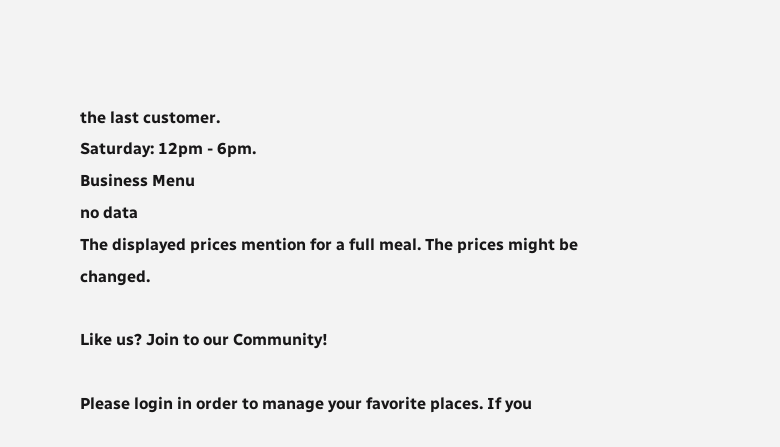the last customer.
Saturday: 12pm - 6pm.
Business Menu
no data
The displayed prices mention for a full meal. The prices might be changed.

Like us? Join to our Community!

Please login in order to manage your favorite places. If you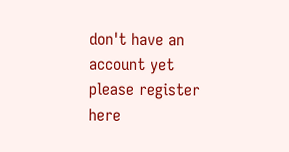don't have an account yet please register here